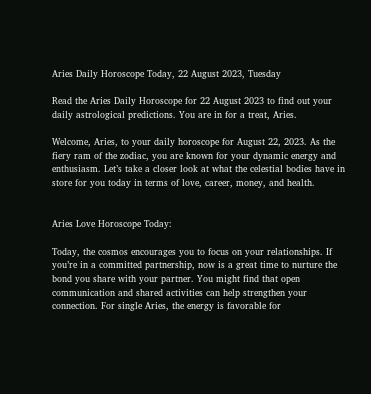Aries Daily Horoscope Today, 22 August 2023, Tuesday

Read the Aries Daily Horoscope for 22 August 2023 to find out your daily astrological predictions. You are in for a treat, Aries.

Welcome, Aries, to your daily horoscope for August 22, 2023. As the fiery ram of the zodiac, you are known for your dynamic energy and enthusiasm. Let’s take a closer look at what the celestial bodies have in store for you today in terms of love, career, money, and health.


Aries Love Horoscope Today:

Today, the cosmos encourages you to focus on your relationships. If you’re in a committed partnership, now is a great time to nurture the bond you share with your partner. You might find that open communication and shared activities can help strengthen your connection. For single Aries, the energy is favorable for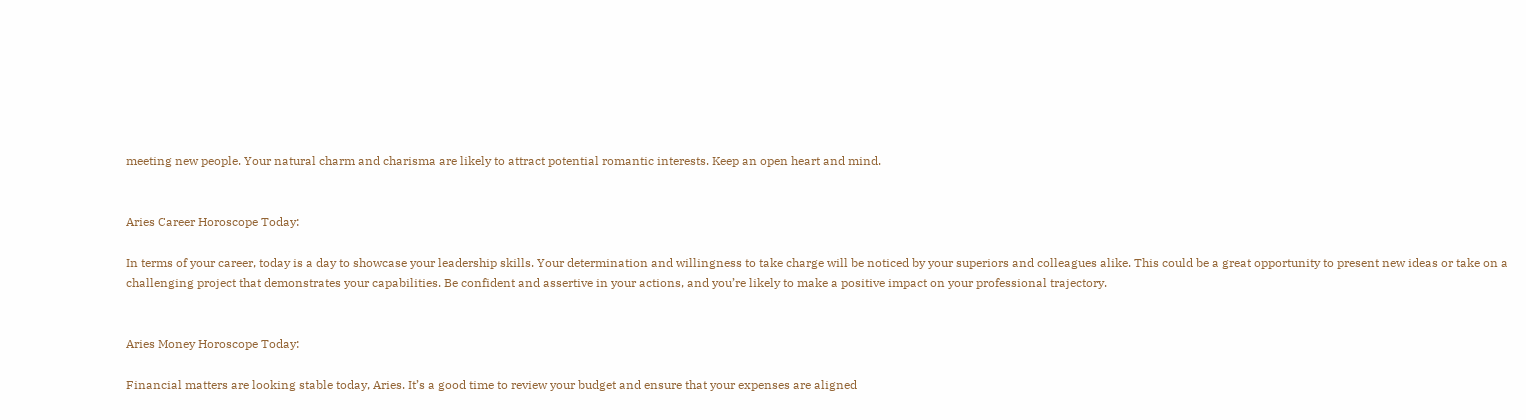meeting new people. Your natural charm and charisma are likely to attract potential romantic interests. Keep an open heart and mind.


Aries Career Horoscope Today:

In terms of your career, today is a day to showcase your leadership skills. Your determination and willingness to take charge will be noticed by your superiors and colleagues alike. This could be a great opportunity to present new ideas or take on a challenging project that demonstrates your capabilities. Be confident and assertive in your actions, and you’re likely to make a positive impact on your professional trajectory.


Aries Money Horoscope Today:

Financial matters are looking stable today, Aries. It’s a good time to review your budget and ensure that your expenses are aligned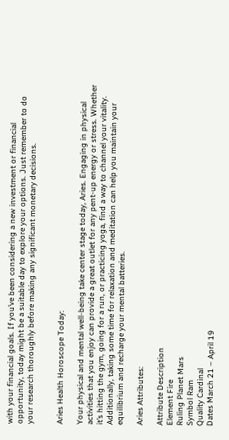with your financial goals. If you’ve been considering a new investment or financial opportunity, today might be a suitable day to explore your options. Just remember to do your research thoroughly before making any significant monetary decisions.


Aries Health Horoscope Today:

Your physical and mental well-being take center stage today, Aries. Engaging in physical activities that you enjoy can provide a great outlet for any pent-up energy or stress. Whether it’s hitting the gym, going for a run, or practicing yoga, find a way to channel your vitality. Additionally, taking some time for relaxation and meditation can help you maintain your equilibrium and recharge your mental batteries.

Aries Attributes:

Attribute Description
Element Fire
Ruling Planet Mars
Symbol Ram
Quality Cardinal
Dates March 21 – April 19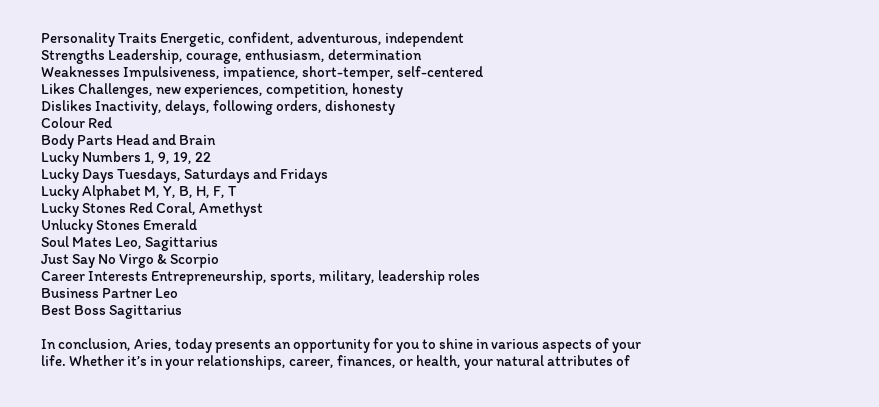Personality Traits Energetic, confident, adventurous, independent
Strengths Leadership, courage, enthusiasm, determination
Weaknesses Impulsiveness, impatience, short-temper, self-centered
Likes Challenges, new experiences, competition, honesty
Dislikes Inactivity, delays, following orders, dishonesty
Colour Red
Body Parts Head and Brain
Lucky Numbers 1, 9, 19, 22
Lucky Days Tuesdays, Saturdays and Fridays
Lucky Alphabet M, Y, B, H, F, T
Lucky Stones Red Coral, Amethyst
Unlucky Stones Emerald
Soul Mates Leo, Sagittarius
Just Say No Virgo & Scorpio
Career Interests Entrepreneurship, sports, military, leadership roles
Business Partner Leo
Best Boss Sagittarius

In conclusion, Aries, today presents an opportunity for you to shine in various aspects of your life. Whether it’s in your relationships, career, finances, or health, your natural attributes of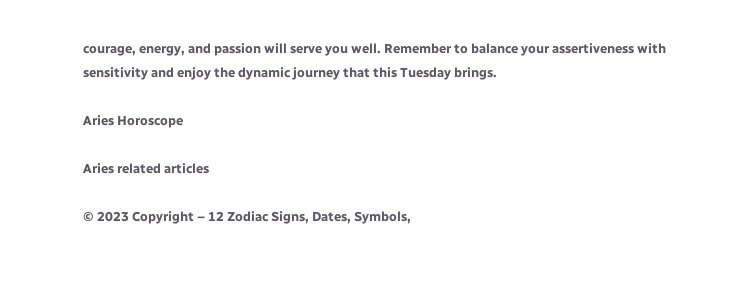courage, energy, and passion will serve you well. Remember to balance your assertiveness with sensitivity and enjoy the dynamic journey that this Tuesday brings.

Aries Horoscope

Aries related articles

© 2023 Copyright – 12 Zodiac Signs, Dates, Symbols,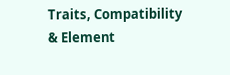Traits, Compatibility & Element